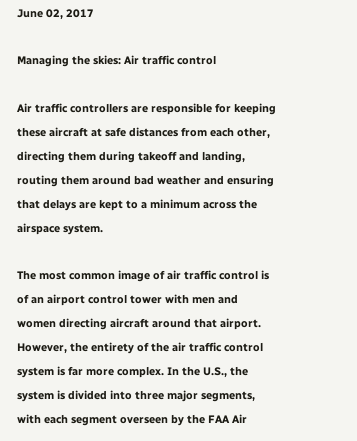June 02, 2017

Managing the skies: Air traffic control

Air traffic controllers are responsible for keeping these aircraft at safe distances from each other, directing them during takeoff and landing, routing them around bad weather and ensuring that delays are kept to a minimum across the airspace system.

The most common image of air traffic control is of an airport control tower with men and women directing aircraft around that airport. However, the entirety of the air traffic control system is far more complex. In the U.S., the system is divided into three major segments, with each segment overseen by the FAA Air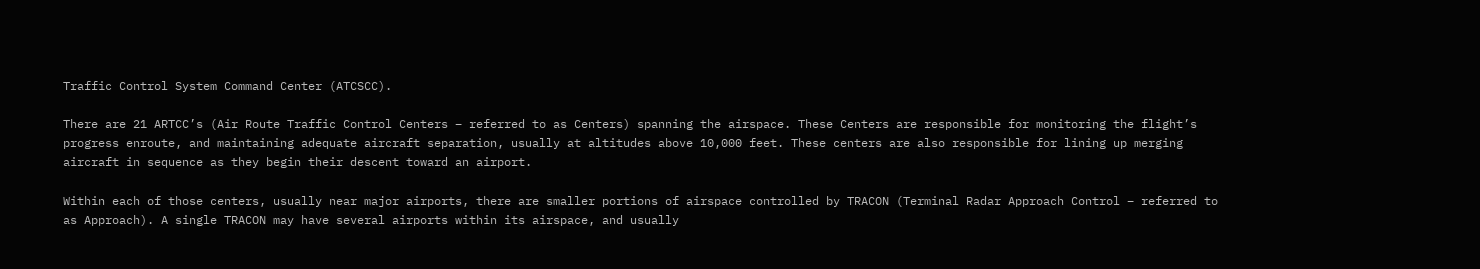Traffic Control System Command Center (ATCSCC).

There are 21 ARTCC’s (Air Route Traffic Control Centers – referred to as Centers) spanning the airspace. These Centers are responsible for monitoring the flight’s progress enroute, and maintaining adequate aircraft separation, usually at altitudes above 10,000 feet. These centers are also responsible for lining up merging aircraft in sequence as they begin their descent toward an airport.

Within each of those centers, usually near major airports, there are smaller portions of airspace controlled by TRACON (Terminal Radar Approach Control – referred to as Approach). A single TRACON may have several airports within its airspace, and usually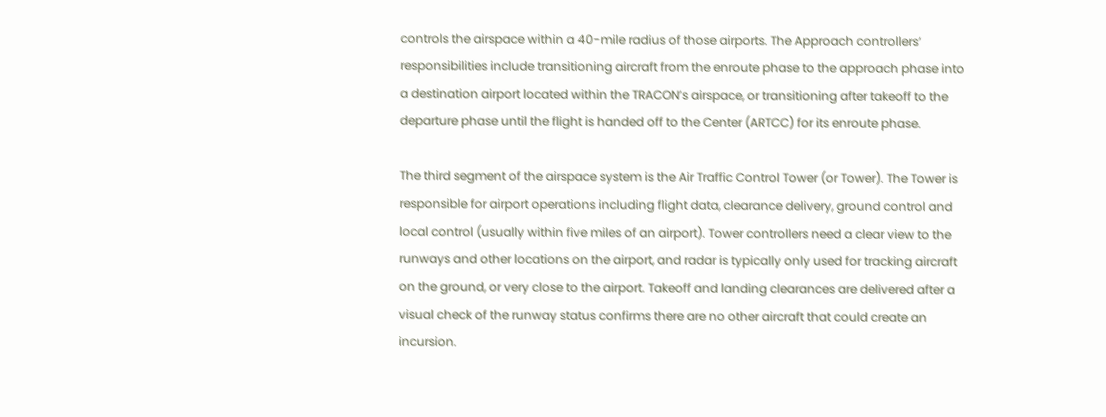controls the airspace within a 40-mile radius of those airports. The Approach controllers’ responsibilities include transitioning aircraft from the enroute phase to the approach phase into a destination airport located within the TRACON’s airspace, or transitioning after takeoff to the departure phase until the flight is handed off to the Center (ARTCC) for its enroute phase.

The third segment of the airspace system is the Air Traffic Control Tower (or Tower). The Tower is responsible for airport operations including flight data, clearance delivery, ground control and local control (usually within five miles of an airport). Tower controllers need a clear view to the runways and other locations on the airport, and radar is typically only used for tracking aircraft on the ground, or very close to the airport. Takeoff and landing clearances are delivered after a visual check of the runway status confirms there are no other aircraft that could create an incursion.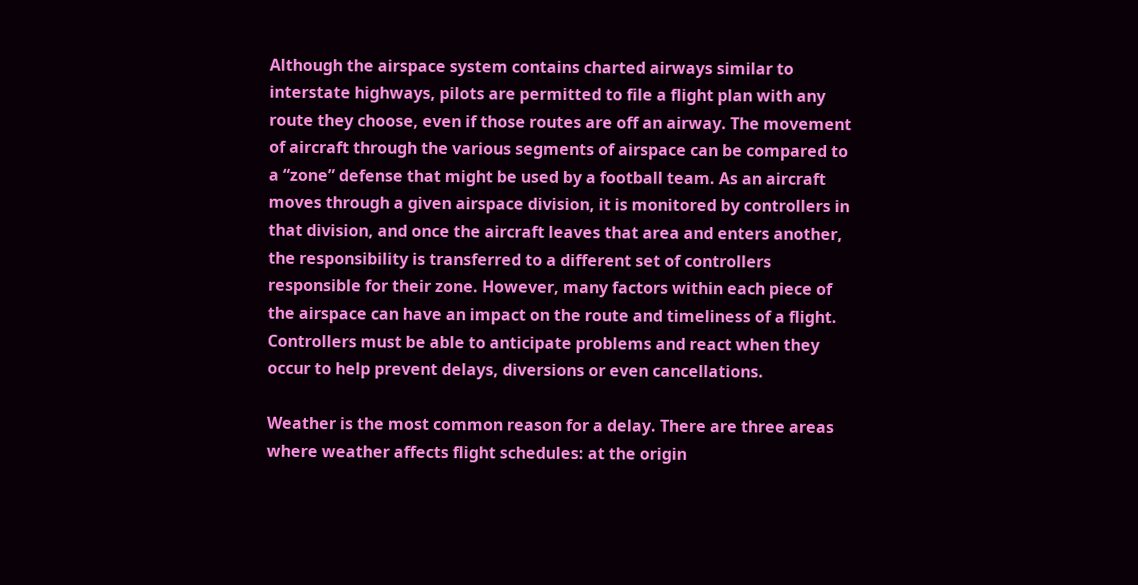Although the airspace system contains charted airways similar to interstate highways, pilots are permitted to file a flight plan with any route they choose, even if those routes are off an airway. The movement of aircraft through the various segments of airspace can be compared to a “zone” defense that might be used by a football team. As an aircraft moves through a given airspace division, it is monitored by controllers in that division, and once the aircraft leaves that area and enters another, the responsibility is transferred to a different set of controllers responsible for their zone. However, many factors within each piece of the airspace can have an impact on the route and timeliness of a flight. Controllers must be able to anticipate problems and react when they occur to help prevent delays, diversions or even cancellations.

Weather is the most common reason for a delay. There are three areas where weather affects flight schedules: at the origin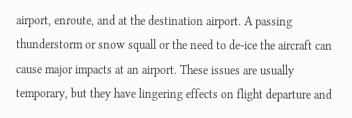airport, enroute, and at the destination airport. A passing thunderstorm or snow squall or the need to de-ice the aircraft can cause major impacts at an airport. These issues are usually temporary, but they have lingering effects on flight departure and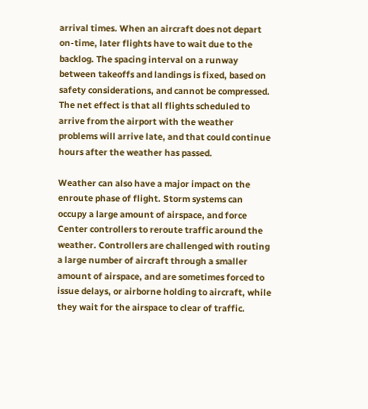arrival times. When an aircraft does not depart on-time, later flights have to wait due to the backlog. The spacing interval on a runway between takeoffs and landings is fixed, based on safety considerations, and cannot be compressed. The net effect is that all flights scheduled to arrive from the airport with the weather problems will arrive late, and that could continue hours after the weather has passed.

Weather can also have a major impact on the enroute phase of flight. Storm systems can occupy a large amount of airspace, and force Center controllers to reroute traffic around the weather. Controllers are challenged with routing a large number of aircraft through a smaller amount of airspace, and are sometimes forced to issue delays, or airborne holding to aircraft, while they wait for the airspace to clear of traffic.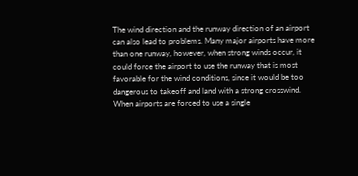The wind direction and the runway direction of an airport can also lead to problems. Many major airports have more than one runway, however, when strong winds occur, it could force the airport to use the runway that is most favorable for the wind conditions, since it would be too dangerous to takeoff and land with a strong crosswind. When airports are forced to use a single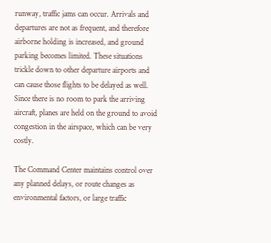runway, traffic jams can occur. Arrivals and departures are not as frequent, and therefore airborne holding is increased, and ground parking becomes limited. These situations trickle down to other departure airports and can cause those flights to be delayed as well. Since there is no room to park the arriving aircraft, planes are held on the ground to avoid congestion in the airspace, which can be very costly.

The Command Center maintains control over any planned delays, or route changes as environmental factors, or large traffic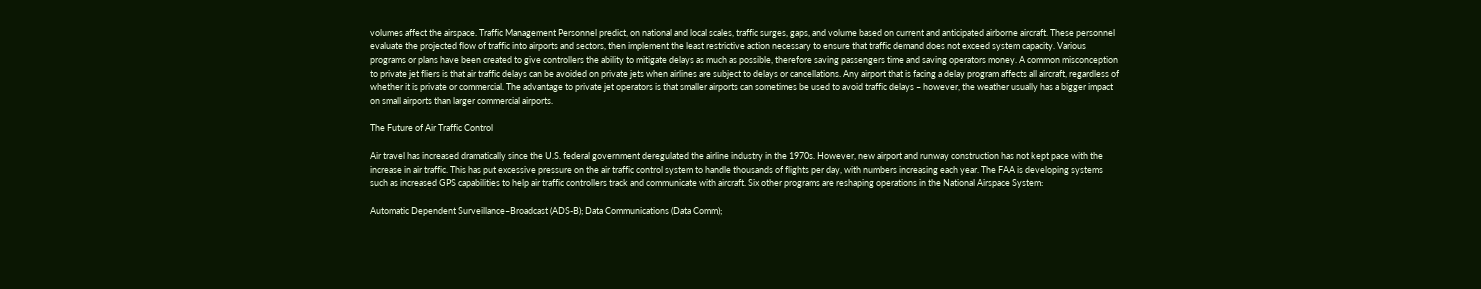volumes affect the airspace. Traffic Management Personnel predict, on national and local scales, traffic surges, gaps, and volume based on current and anticipated airborne aircraft. These personnel evaluate the projected flow of traffic into airports and sectors, then implement the least restrictive action necessary to ensure that traffic demand does not exceed system capacity. Various programs or plans have been created to give controllers the ability to mitigate delays as much as possible, therefore saving passengers time and saving operators money. A common misconception to private jet fliers is that air traffic delays can be avoided on private jets when airlines are subject to delays or cancellations. Any airport that is facing a delay program affects all aircraft, regardless of whether it is private or commercial. The advantage to private jet operators is that smaller airports can sometimes be used to avoid traffic delays – however, the weather usually has a bigger impact on small airports than larger commercial airports.

The Future of Air Traffic Control

Air travel has increased dramatically since the U.S. federal government deregulated the airline industry in the 1970s. However, new airport and runway construction has not kept pace with the increase in air traffic. This has put excessive pressure on the air traffic control system to handle thousands of flights per day, with numbers increasing each year. The FAA is developing systems such as increased GPS capabilities to help air traffic controllers track and communicate with aircraft. Six other programs are reshaping operations in the National Airspace System:

Automatic Dependent Surveillance–Broadcast (ADS-B); Data Communications (Data Comm);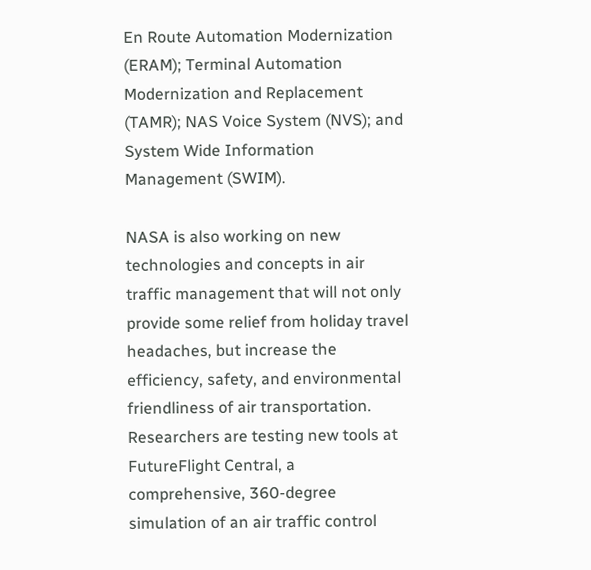En Route Automation Modernization (ERAM); Terminal Automation Modernization and Replacement (TAMR); NAS Voice System (NVS); and System Wide Information Management (SWIM).

NASA is also working on new technologies and concepts in air traffic management that will not only provide some relief from holiday travel headaches, but increase the efficiency, safety, and environmental friendliness of air transportation. Researchers are testing new tools at FutureFlight Central, a comprehensive, 360-degree simulation of an air traffic control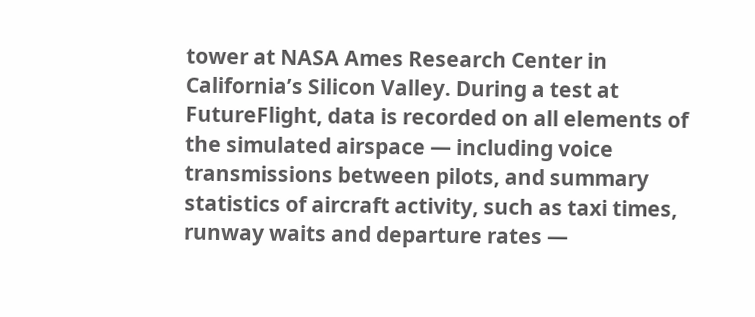tower at NASA Ames Research Center in California’s Silicon Valley. During a test at FutureFlight, data is recorded on all elements of the simulated airspace — including voice transmissions between pilots, and summary statistics of aircraft activity, such as taxi times, runway waits and departure rates —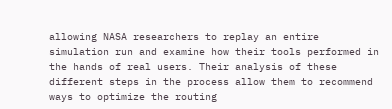allowing NASA researchers to replay an entire simulation run and examine how their tools performed in the hands of real users. Their analysis of these different steps in the process allow them to recommend ways to optimize the routing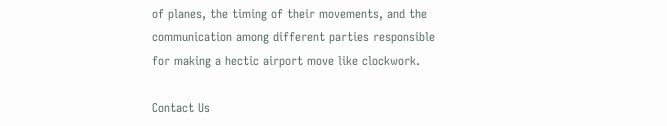of planes, the timing of their movements, and the communication among different parties responsible for making a hectic airport move like clockwork.

Contact Us